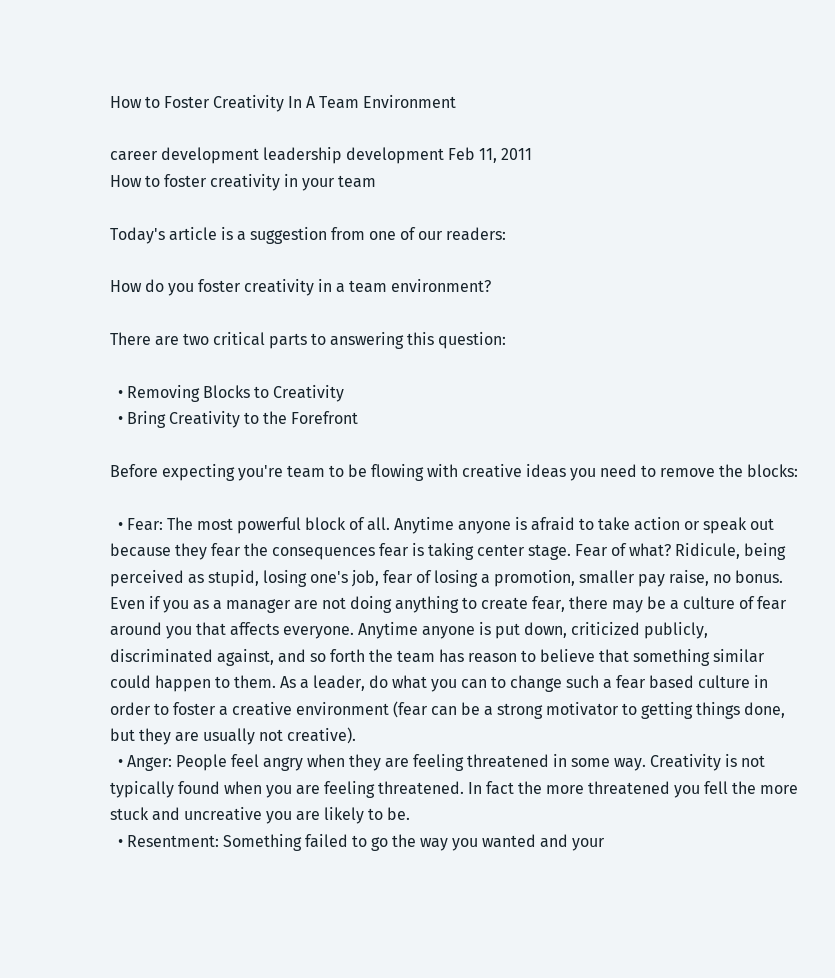How to Foster Creativity In A Team Environment

career development leadership development Feb 11, 2011
How to foster creativity in your team

Today's article is a suggestion from one of our readers:

How do you foster creativity in a team environment?

There are two critical parts to answering this question:

  • Removing Blocks to Creativity
  • Bring Creativity to the Forefront

Before expecting you're team to be flowing with creative ideas you need to remove the blocks:

  • Fear: The most powerful block of all. Anytime anyone is afraid to take action or speak out because they fear the consequences fear is taking center stage. Fear of what? Ridicule, being perceived as stupid, losing one's job, fear of losing a promotion, smaller pay raise, no bonus. Even if you as a manager are not doing anything to create fear, there may be a culture of fear around you that affects everyone. Anytime anyone is put down, criticized publicly, discriminated against, and so forth the team has reason to believe that something similar could happen to them. As a leader, do what you can to change such a fear based culture in order to foster a creative environment (fear can be a strong motivator to getting things done, but they are usually not creative).
  • Anger: People feel angry when they are feeling threatened in some way. Creativity is not typically found when you are feeling threatened. In fact the more threatened you fell the more stuck and uncreative you are likely to be.
  • Resentment: Something failed to go the way you wanted and your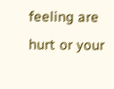feeling are hurt or your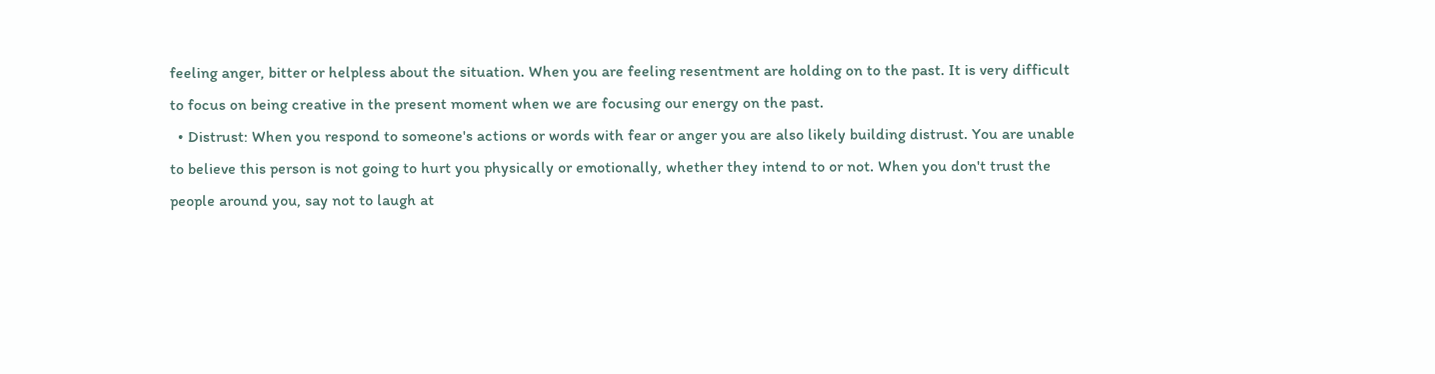feeling anger, bitter or helpless about the situation. When you are feeling resentment are holding on to the past. It is very difficult to focus on being creative in the present moment when we are focusing our energy on the past.
  • Distrust: When you respond to someone's actions or words with fear or anger you are also likely building distrust. You are unable to believe this person is not going to hurt you physically or emotionally, whether they intend to or not. When you don't trust the people around you, say not to laugh at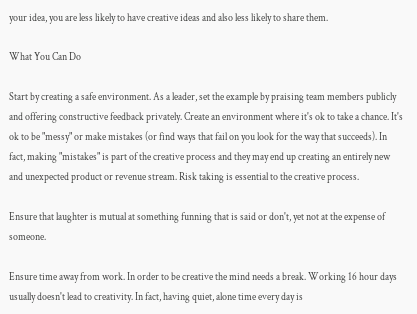your idea, you are less likely to have creative ideas and also less likely to share them.

What You Can Do

Start by creating a safe environment. As a leader, set the example by praising team members publicly and offering constructive feedback privately. Create an environment where it's ok to take a chance. It's ok to be "messy" or make mistakes (or find ways that fail on you look for the way that succeeds). In fact, making "mistakes" is part of the creative process and they may end up creating an entirely new and unexpected product or revenue stream. Risk taking is essential to the creative process.

Ensure that laughter is mutual at something funning that is said or don't, yet not at the expense of someone.

Ensure time away from work. In order to be creative the mind needs a break. Working 16 hour days usually doesn't lead to creativity. In fact, having quiet, alone time every day is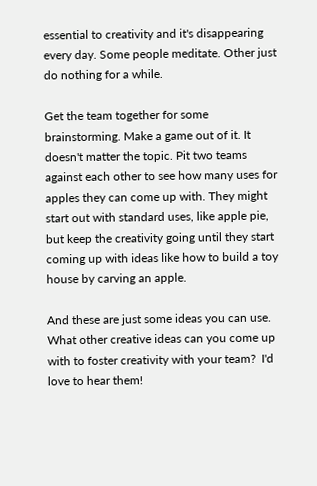essential to creativity and it's disappearing every day. Some people meditate. Other just do nothing for a while.

Get the team together for some brainstorming. Make a game out of it. It doesn't matter the topic. Pit two teams against each other to see how many uses for apples they can come up with. They might start out with standard uses, like apple pie, but keep the creativity going until they start coming up with ideas like how to build a toy house by carving an apple.

And these are just some ideas you can use. What other creative ideas can you come up with to foster creativity with your team?  I'd love to hear them!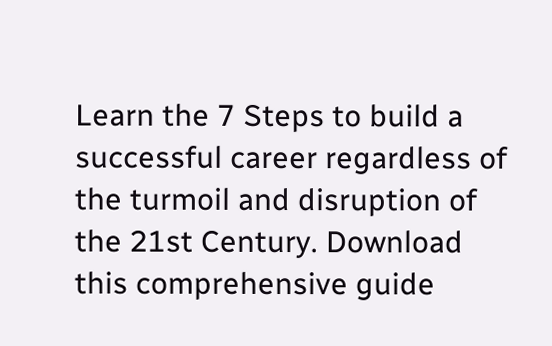Learn the 7 Steps to build a successful career regardless of the turmoil and disruption of the 21st Century. Download this comprehensive guide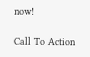now!

Call To Action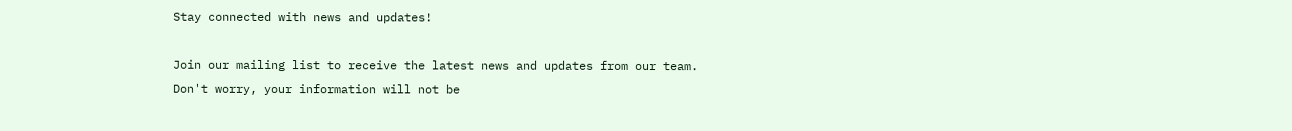Stay connected with news and updates!

Join our mailing list to receive the latest news and updates from our team.
Don't worry, your information will not be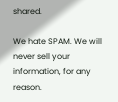shared.

We hate SPAM. We will never sell your information, for any reason.